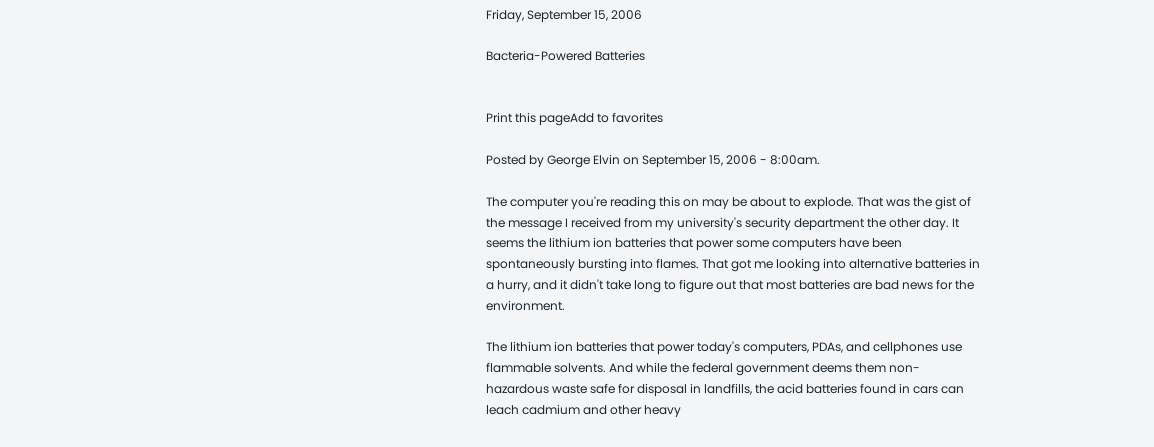Friday, September 15, 2006

Bacteria-Powered Batteries


Print this pageAdd to favorites

Posted by George Elvin on September 15, 2006 - 8:00am.

The computer you're reading this on may be about to explode. That was the gist of the message I received from my university's security department the other day. It seems the lithium ion batteries that power some computers have been spontaneously bursting into flames. That got me looking into alternative batteries in a hurry, and it didn't take long to figure out that most batteries are bad news for the environment.

The lithium ion batteries that power today's computers, PDAs, and cellphones use flammable solvents. And while the federal government deems them non-hazardous waste safe for disposal in landfills, the acid batteries found in cars can leach cadmium and other heavy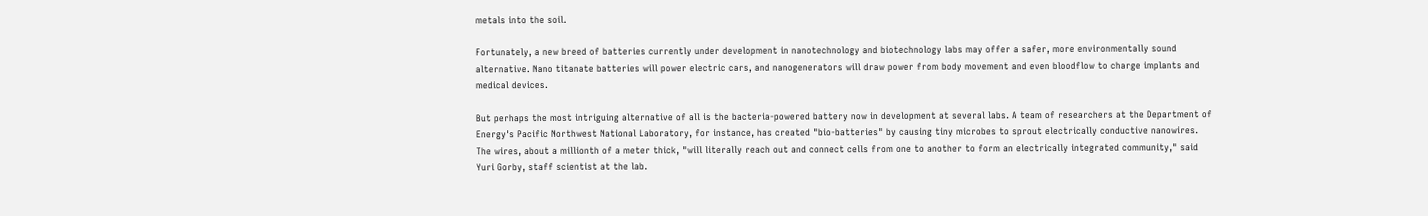metals into the soil.

Fortunately, a new breed of batteries currently under development in nanotechnology and biotechnology labs may offer a safer, more environmentally sound alternative. Nano titanate batteries will power electric cars, and nanogenerators will draw power from body movement and even bloodflow to charge implants and medical devices.

But perhaps the most intriguing alternative of all is the bacteria-powered battery now in development at several labs. A team of researchers at the Department of Energy's Pacific Northwest National Laboratory, for instance, has created "bio-batteries" by causing tiny microbes to sprout electrically conductive nanowires. The wires, about a millionth of a meter thick, "will literally reach out and connect cells from one to another to form an electrically integrated community," said Yuri Gorby, staff scientist at the lab.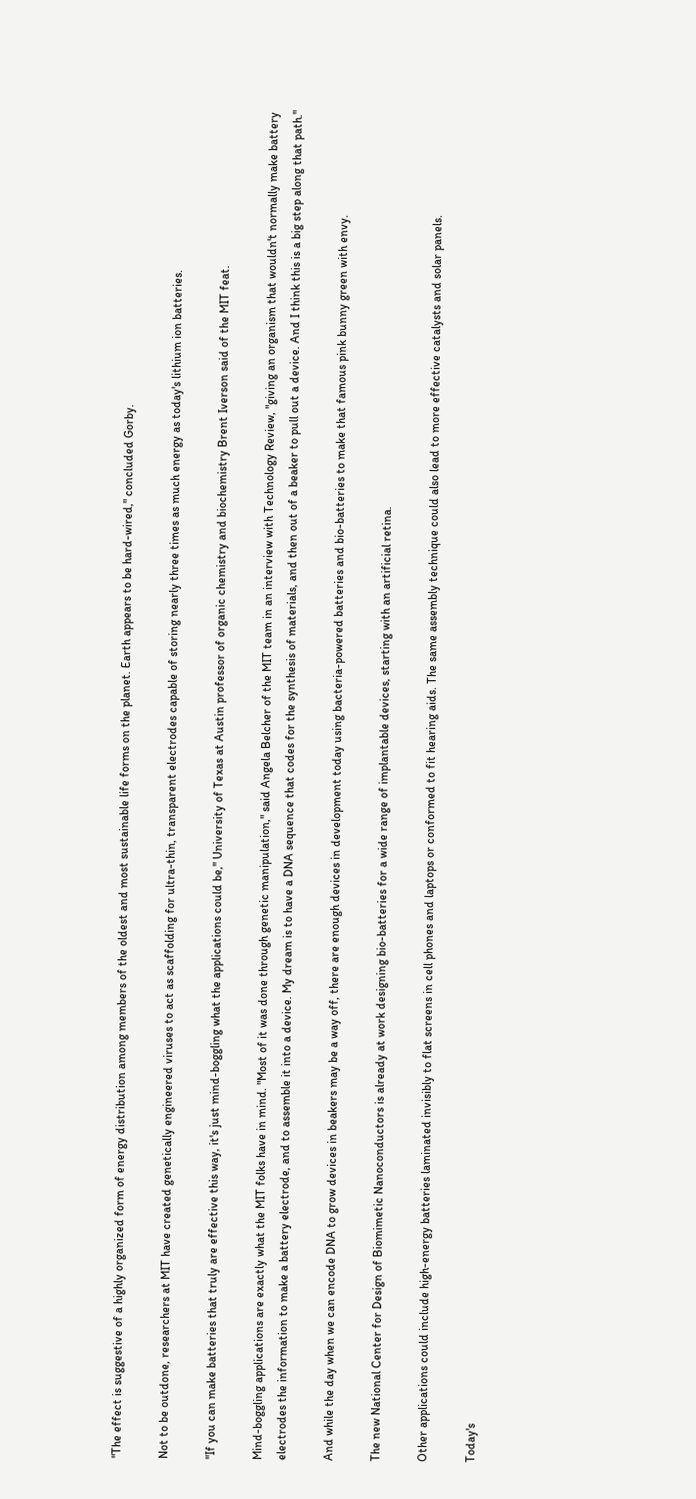"The effect is suggestive of a highly organized form of energy distribution among members of the oldest and most sustainable life forms on the planet. Earth appears to be hard-wired," concluded Gorby.

Not to be outdone, researchers at MIT have created genetically engineered viruses to act as scaffolding for ultra-thin, transparent electrodes capable of storing nearly three times as much energy as today's lithium ion batteries.

"If you can make batteries that truly are effective this way, it's just mind-boggling what the applications could be," University of Texas at Austin professor of organic chemistry and biochemistry Brent Iverson said of the MIT feat.

Mind-boggling applications are exactly what the MIT folks have in mind. "Most of it was done through genetic manipulation," said Angela Belcher of the MIT team in an interview with Technology Review, "giving an organism that wouldn't normally make battery electrodes the information to make a battery electrode, and to assemble it into a device. My dream is to have a DNA sequence that codes for the synthesis of materials, and then out of a beaker to pull out a device. And I think this is a big step along that path."

And while the day when we can encode DNA to grow devices in beakers may be a way off, there are enough devices in development today using bacteria-powered batteries and bio-batteries to make that famous pink bunny green with envy.

The new National Center for Design of Biomimetic Nanoconductors is already at work designing bio-batteries for a wide range of implantable devices, starting with an artificial retina.

Other applications could include high-energy batteries laminated invisibly to flat screens in cell phones and laptops or conformed to fit hearing aids. The same assembly technique could also lead to more effective catalysts and solar panels.

Today's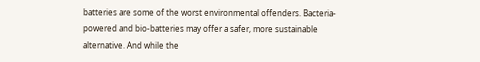batteries are some of the worst environmental offenders. Bacteria-powered and bio-batteries may offer a safer, more sustainable alternative. And while the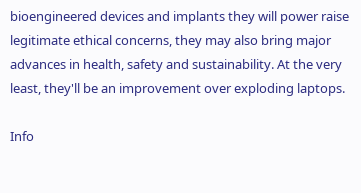bioengineered devices and implants they will power raise legitimate ethical concerns, they may also bring major advances in health, safety and sustainability. At the very least, they'll be an improvement over exploding laptops.

Info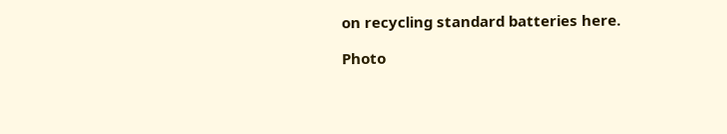on recycling standard batteries here.

Photo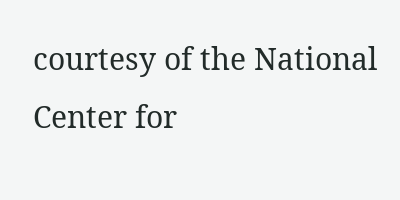courtesy of the National Center for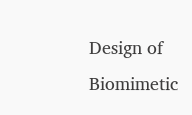Design of Biomimetic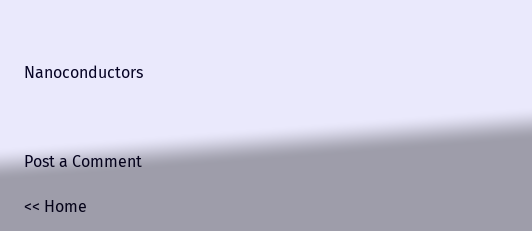Nanoconductors



Post a Comment

<< Home